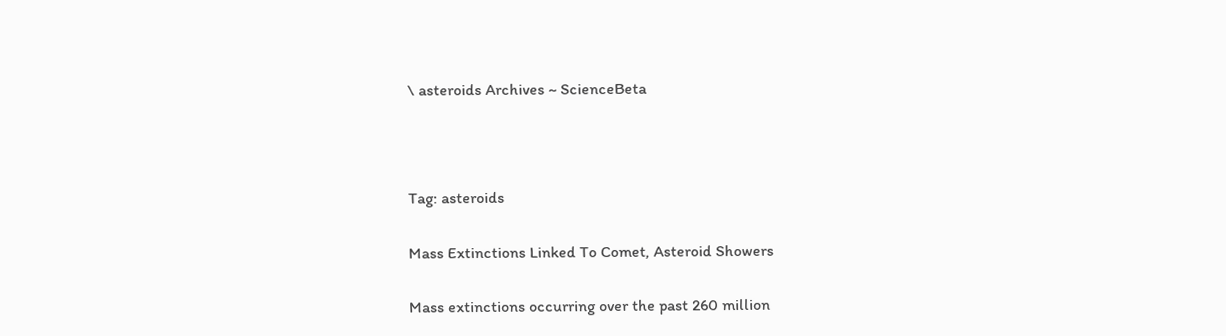\ asteroids Archives ~ ScienceBeta



Tag: asteroids

Mass Extinctions Linked To Comet, Asteroid Showers

Mass extinctions occurring over the past 260 million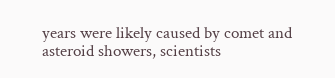years were likely caused by comet and asteroid showers, scientists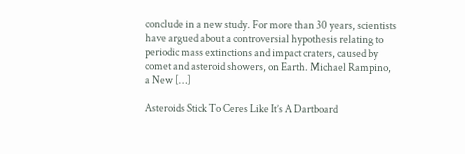conclude in a new study. For more than 30 years, scientists have argued about a controversial hypothesis relating to periodic mass extinctions and impact craters, caused by comet and asteroid showers, on Earth. Michael Rampino, a New […]

Asteroids Stick To Ceres Like It’s A Dartboard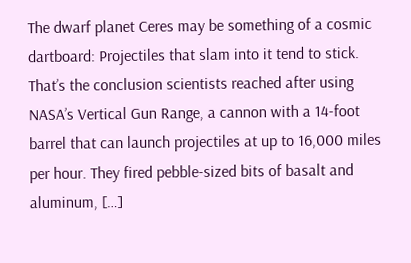The dwarf planet Ceres may be something of a cosmic dartboard: Projectiles that slam into it tend to stick. That’s the conclusion scientists reached after using NASA’s Vertical Gun Range, a cannon with a 14-foot barrel that can launch projectiles at up to 16,000 miles per hour. They fired pebble-sized bits of basalt and aluminum, […]